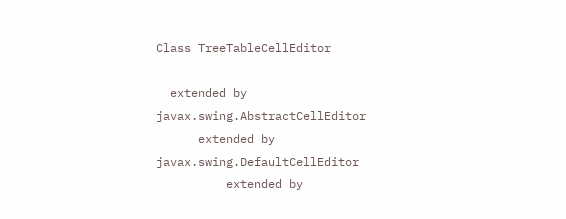Class TreeTableCellEditor

  extended by javax.swing.AbstractCellEditor
      extended by javax.swing.DefaultCellEditor
          extended by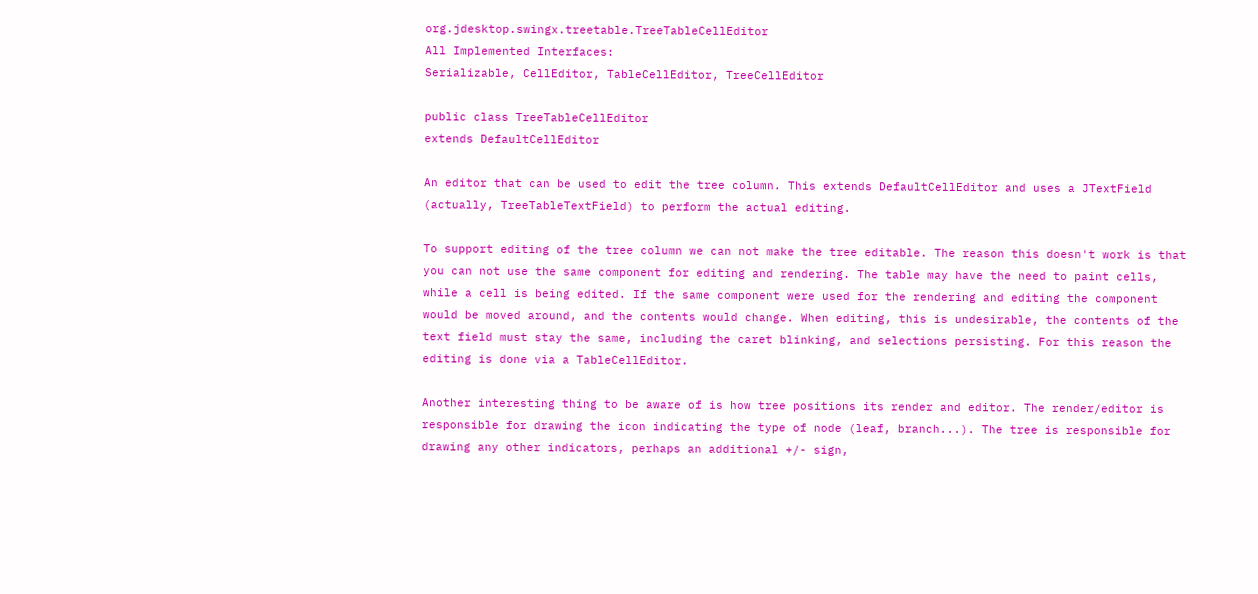org.jdesktop.swingx.treetable.TreeTableCellEditor
All Implemented Interfaces:
Serializable, CellEditor, TableCellEditor, TreeCellEditor

public class TreeTableCellEditor
extends DefaultCellEditor

An editor that can be used to edit the tree column. This extends DefaultCellEditor and uses a JTextField (actually, TreeTableTextField) to perform the actual editing.

To support editing of the tree column we can not make the tree editable. The reason this doesn't work is that you can not use the same component for editing and rendering. The table may have the need to paint cells, while a cell is being edited. If the same component were used for the rendering and editing the component would be moved around, and the contents would change. When editing, this is undesirable, the contents of the text field must stay the same, including the caret blinking, and selections persisting. For this reason the editing is done via a TableCellEditor.

Another interesting thing to be aware of is how tree positions its render and editor. The render/editor is responsible for drawing the icon indicating the type of node (leaf, branch...). The tree is responsible for drawing any other indicators, perhaps an additional +/- sign,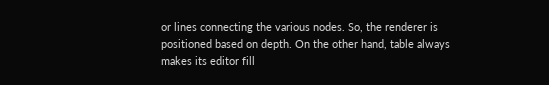or lines connecting the various nodes. So, the renderer is positioned based on depth. On the other hand, table always makes its editor fill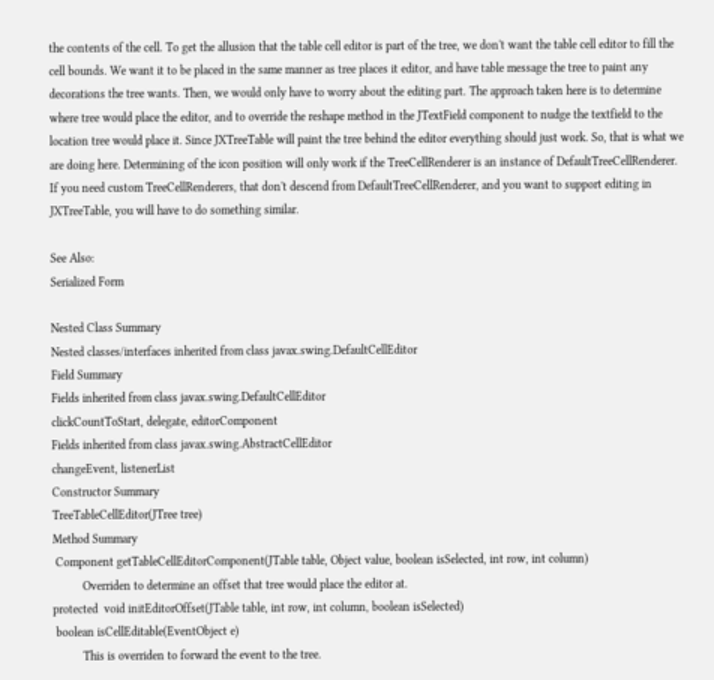the contents of the cell. To get the allusion that the table cell editor is part of the tree, we don't want the table cell editor to fill the cell bounds. We want it to be placed in the same manner as tree places it editor, and have table message the tree to paint any decorations the tree wants. Then, we would only have to worry about the editing part. The approach taken here is to determine where tree would place the editor, and to override the reshape method in the JTextField component to nudge the textfield to the location tree would place it. Since JXTreeTable will paint the tree behind the editor everything should just work. So, that is what we are doing here. Determining of the icon position will only work if the TreeCellRenderer is an instance of DefaultTreeCellRenderer. If you need custom TreeCellRenderers, that don't descend from DefaultTreeCellRenderer, and you want to support editing in JXTreeTable, you will have to do something similar.

See Also:
Serialized Form

Nested Class Summary
Nested classes/interfaces inherited from class javax.swing.DefaultCellEditor
Field Summary
Fields inherited from class javax.swing.DefaultCellEditor
clickCountToStart, delegate, editorComponent
Fields inherited from class javax.swing.AbstractCellEditor
changeEvent, listenerList
Constructor Summary
TreeTableCellEditor(JTree tree)
Method Summary
 Component getTableCellEditorComponent(JTable table, Object value, boolean isSelected, int row, int column)
          Overriden to determine an offset that tree would place the editor at.
protected  void initEditorOffset(JTable table, int row, int column, boolean isSelected)
 boolean isCellEditable(EventObject e)
          This is overriden to forward the event to the tree.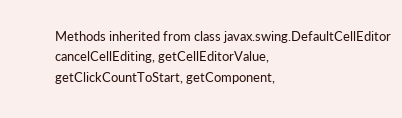Methods inherited from class javax.swing.DefaultCellEditor
cancelCellEditing, getCellEditorValue, getClickCountToStart, getComponent,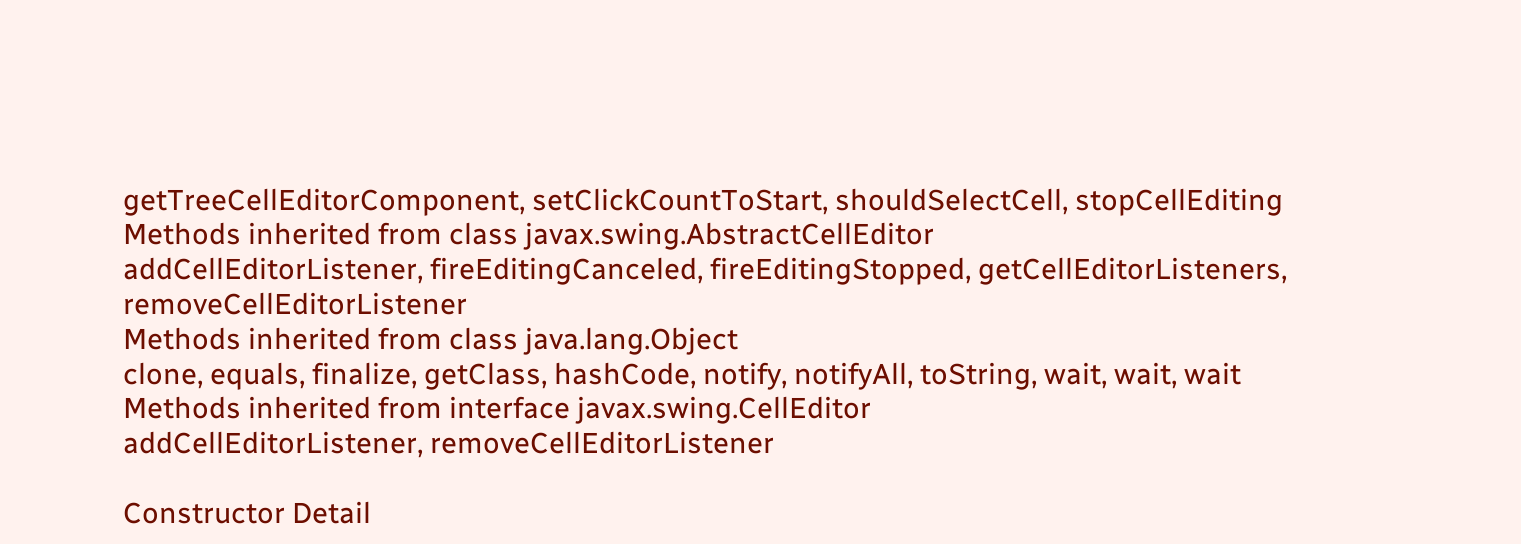getTreeCellEditorComponent, setClickCountToStart, shouldSelectCell, stopCellEditing
Methods inherited from class javax.swing.AbstractCellEditor
addCellEditorListener, fireEditingCanceled, fireEditingStopped, getCellEditorListeners, removeCellEditorListener
Methods inherited from class java.lang.Object
clone, equals, finalize, getClass, hashCode, notify, notifyAll, toString, wait, wait, wait
Methods inherited from interface javax.swing.CellEditor
addCellEditorListener, removeCellEditorListener

Constructor Detail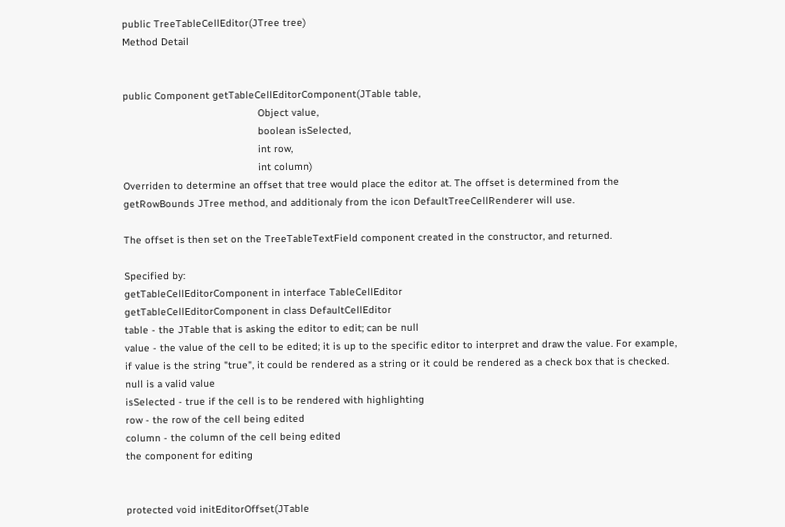public TreeTableCellEditor(JTree tree)
Method Detail


public Component getTableCellEditorComponent(JTable table,
                                             Object value,
                                             boolean isSelected,
                                             int row,
                                             int column)
Overriden to determine an offset that tree would place the editor at. The offset is determined from the getRowBounds JTree method, and additionaly from the icon DefaultTreeCellRenderer will use.

The offset is then set on the TreeTableTextField component created in the constructor, and returned.

Specified by:
getTableCellEditorComponent in interface TableCellEditor
getTableCellEditorComponent in class DefaultCellEditor
table - the JTable that is asking the editor to edit; can be null
value - the value of the cell to be edited; it is up to the specific editor to interpret and draw the value. For example, if value is the string "true", it could be rendered as a string or it could be rendered as a check box that is checked. null is a valid value
isSelected - true if the cell is to be rendered with highlighting
row - the row of the cell being edited
column - the column of the cell being edited
the component for editing


protected void initEditorOffset(JTable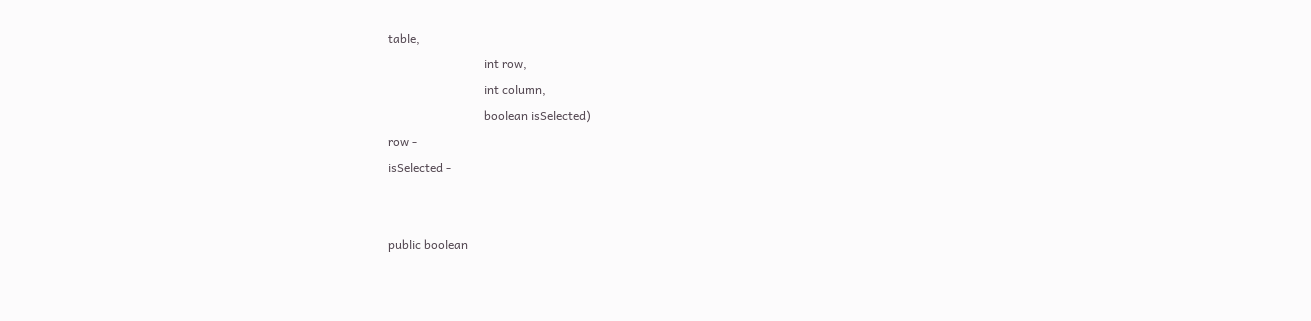table,
                                int row,
                                int column,
                                boolean isSelected)
row -
isSelected -


public boolean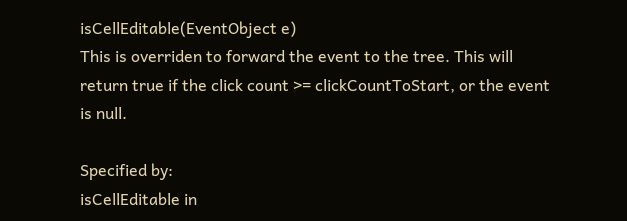isCellEditable(EventObject e)
This is overriden to forward the event to the tree. This will return true if the click count >= clickCountToStart, or the event is null.

Specified by:
isCellEditable in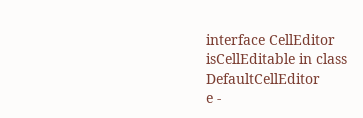interface CellEditor
isCellEditable in class DefaultCellEditor
e -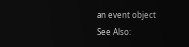an event object
See Also: